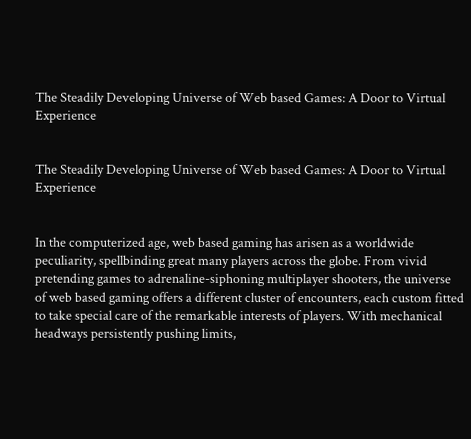The Steadily Developing Universe of Web based Games: A Door to Virtual Experience


The Steadily Developing Universe of Web based Games: A Door to Virtual Experience


In the computerized age, web based gaming has arisen as a worldwide peculiarity, spellbinding great many players across the globe. From vivid pretending games to adrenaline-siphoning multiplayer shooters, the universe of web based gaming offers a different cluster of encounters, each custom fitted to take special care of the remarkable interests of players. With mechanical headways persistently pushing limits,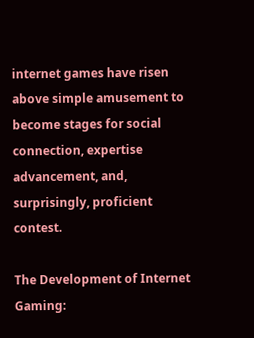internet games have risen above simple amusement to become stages for social connection, expertise advancement, and, surprisingly, proficient contest.

The Development of Internet Gaming: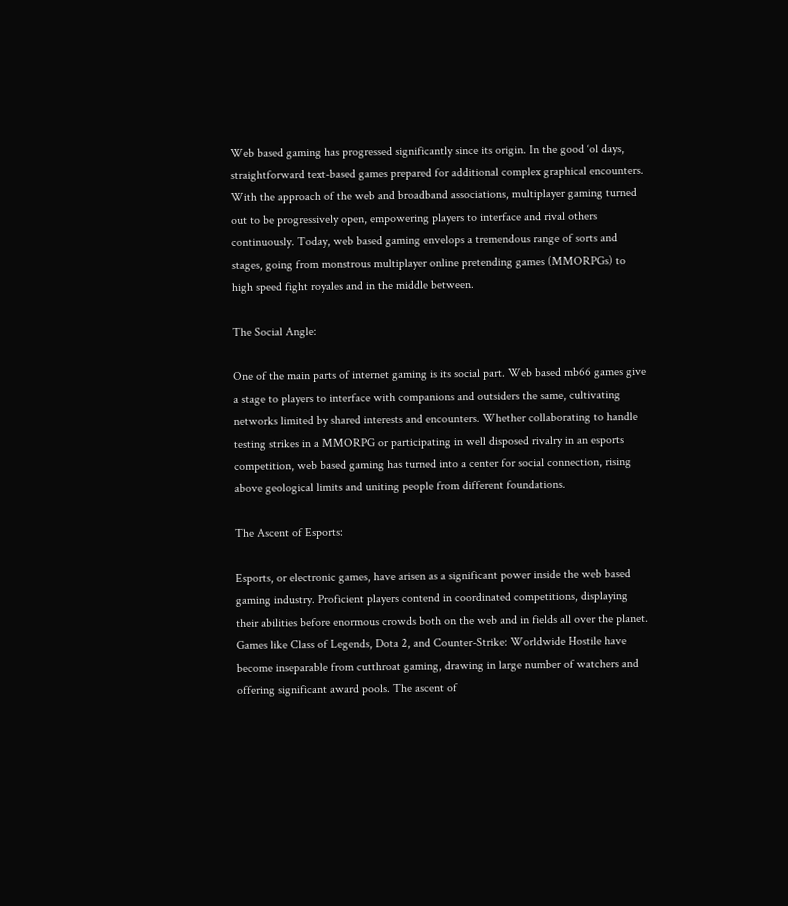Web based gaming has progressed significantly since its origin. In the good ‘ol days, straightforward text-based games prepared for additional complex graphical encounters. With the approach of the web and broadband associations, multiplayer gaming turned out to be progressively open, empowering players to interface and rival others continuously. Today, web based gaming envelops a tremendous range of sorts and stages, going from monstrous multiplayer online pretending games (MMORPGs) to high speed fight royales and in the middle between.

The Social Angle:

One of the main parts of internet gaming is its social part. Web based mb66 games give a stage to players to interface with companions and outsiders the same, cultivating networks limited by shared interests and encounters. Whether collaborating to handle testing strikes in a MMORPG or participating in well disposed rivalry in an esports competition, web based gaming has turned into a center for social connection, rising above geological limits and uniting people from different foundations.

The Ascent of Esports:

Esports, or electronic games, have arisen as a significant power inside the web based gaming industry. Proficient players contend in coordinated competitions, displaying their abilities before enormous crowds both on the web and in fields all over the planet. Games like Class of Legends, Dota 2, and Counter-Strike: Worldwide Hostile have become inseparable from cutthroat gaming, drawing in large number of watchers and offering significant award pools. The ascent of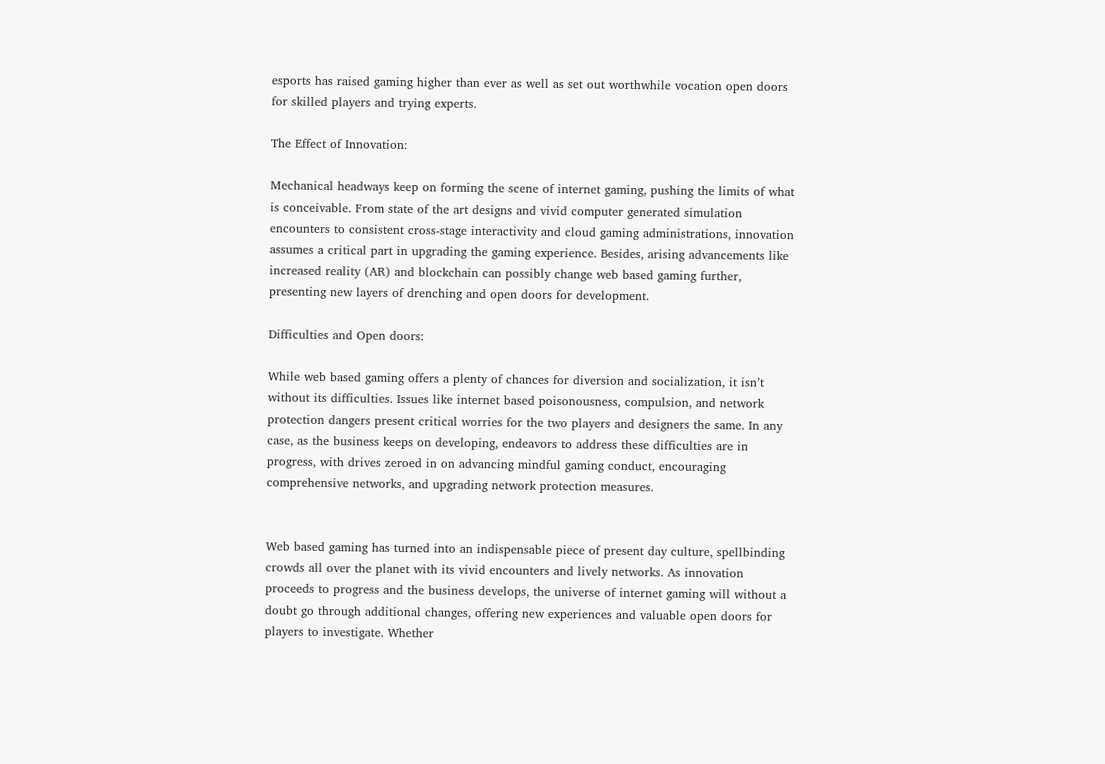esports has raised gaming higher than ever as well as set out worthwhile vocation open doors for skilled players and trying experts.

The Effect of Innovation:

Mechanical headways keep on forming the scene of internet gaming, pushing the limits of what is conceivable. From state of the art designs and vivid computer generated simulation encounters to consistent cross-stage interactivity and cloud gaming administrations, innovation assumes a critical part in upgrading the gaming experience. Besides, arising advancements like increased reality (AR) and blockchain can possibly change web based gaming further, presenting new layers of drenching and open doors for development.

Difficulties and Open doors:

While web based gaming offers a plenty of chances for diversion and socialization, it isn’t without its difficulties. Issues like internet based poisonousness, compulsion, and network protection dangers present critical worries for the two players and designers the same. In any case, as the business keeps on developing, endeavors to address these difficulties are in progress, with drives zeroed in on advancing mindful gaming conduct, encouraging comprehensive networks, and upgrading network protection measures.


Web based gaming has turned into an indispensable piece of present day culture, spellbinding crowds all over the planet with its vivid encounters and lively networks. As innovation proceeds to progress and the business develops, the universe of internet gaming will without a doubt go through additional changes, offering new experiences and valuable open doors for players to investigate. Whether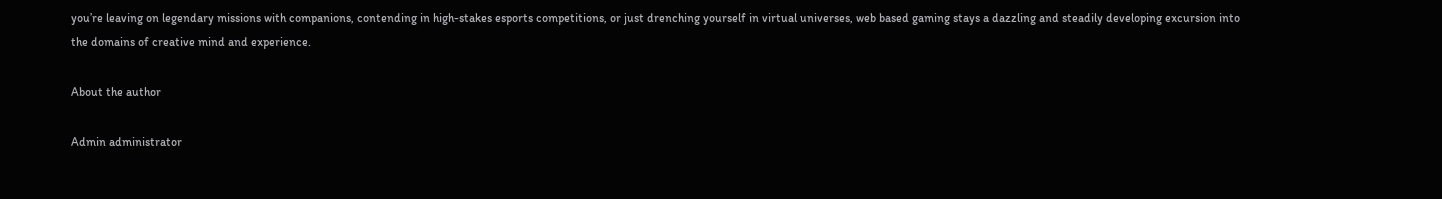you’re leaving on legendary missions with companions, contending in high-stakes esports competitions, or just drenching yourself in virtual universes, web based gaming stays a dazzling and steadily developing excursion into the domains of creative mind and experience.

About the author

Admin administrator